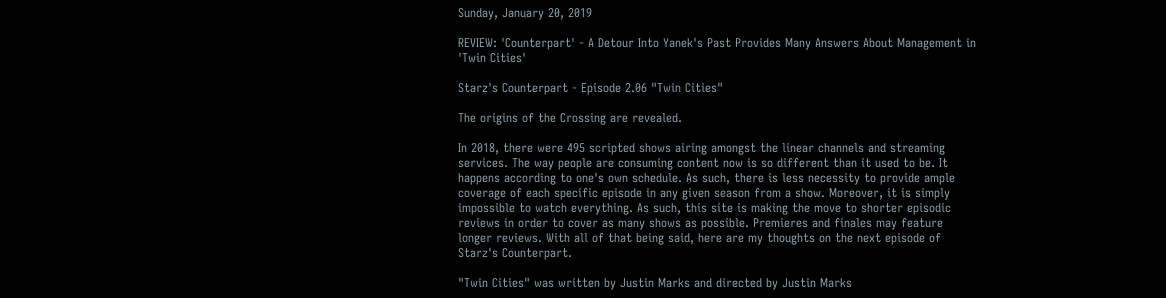Sunday, January 20, 2019

REVIEW: 'Counterpart' - A Detour Into Yanek's Past Provides Many Answers About Management in 'Twin Cities'

Starz's Counterpart - Episode 2.06 "Twin Cities"

The origins of the Crossing are revealed.

In 2018, there were 495 scripted shows airing amongst the linear channels and streaming services. The way people are consuming content now is so different than it used to be. It happens according to one's own schedule. As such, there is less necessity to provide ample coverage of each specific episode in any given season from a show. Moreover, it is simply impossible to watch everything. As such, this site is making the move to shorter episodic reviews in order to cover as many shows as possible. Premieres and finales may feature longer reviews. With all of that being said, here are my thoughts on the next episode of Starz's Counterpart.

"Twin Cities" was written by Justin Marks and directed by Justin Marks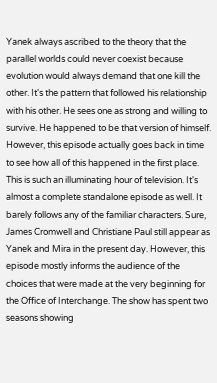Yanek always ascribed to the theory that the parallel worlds could never coexist because evolution would always demand that one kill the other. It's the pattern that followed his relationship with his other. He sees one as strong and willing to survive. He happened to be that version of himself. However, this episode actually goes back in time to see how all of this happened in the first place. This is such an illuminating hour of television. It's almost a complete standalone episode as well. It barely follows any of the familiar characters. Sure, James Cromwell and Christiane Paul still appear as Yanek and Mira in the present day. However, this episode mostly informs the audience of the choices that were made at the very beginning for the Office of Interchange. The show has spent two seasons showing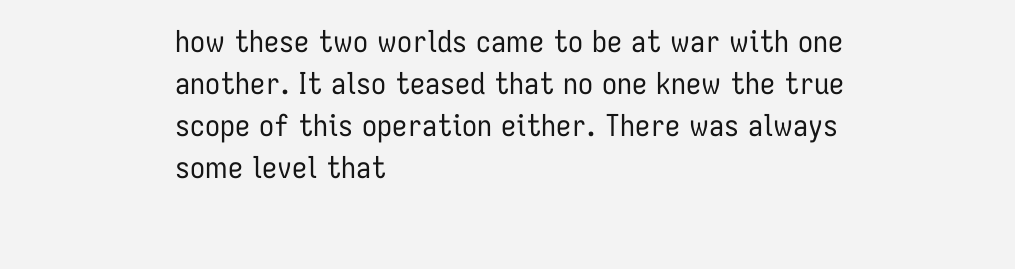how these two worlds came to be at war with one another. It also teased that no one knew the true scope of this operation either. There was always some level that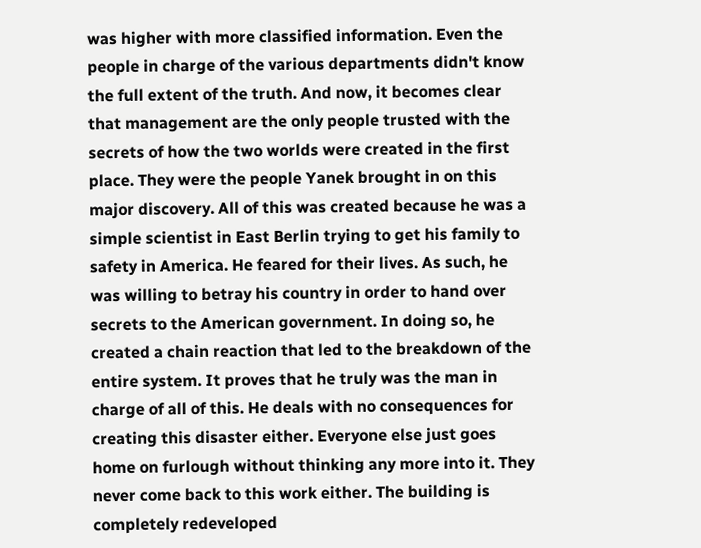was higher with more classified information. Even the people in charge of the various departments didn't know the full extent of the truth. And now, it becomes clear that management are the only people trusted with the secrets of how the two worlds were created in the first place. They were the people Yanek brought in on this major discovery. All of this was created because he was a simple scientist in East Berlin trying to get his family to safety in America. He feared for their lives. As such, he was willing to betray his country in order to hand over secrets to the American government. In doing so, he created a chain reaction that led to the breakdown of the entire system. It proves that he truly was the man in charge of all of this. He deals with no consequences for creating this disaster either. Everyone else just goes home on furlough without thinking any more into it. They never come back to this work either. The building is completely redeveloped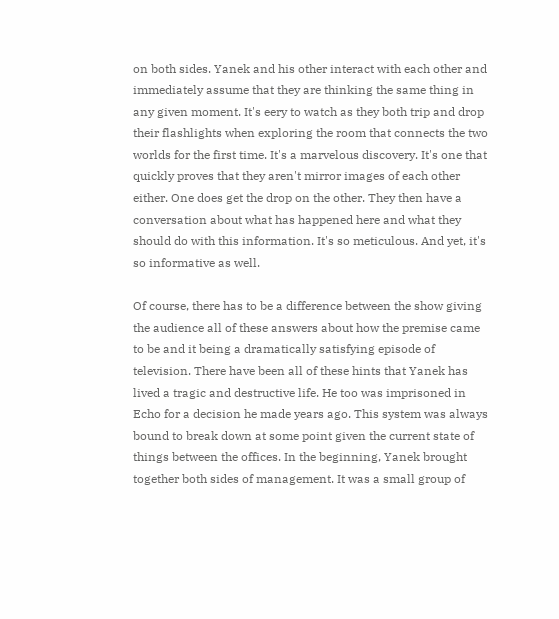on both sides. Yanek and his other interact with each other and immediately assume that they are thinking the same thing in any given moment. It's eery to watch as they both trip and drop their flashlights when exploring the room that connects the two worlds for the first time. It's a marvelous discovery. It's one that quickly proves that they aren't mirror images of each other either. One does get the drop on the other. They then have a conversation about what has happened here and what they should do with this information. It's so meticulous. And yet, it's so informative as well.

Of course, there has to be a difference between the show giving the audience all of these answers about how the premise came to be and it being a dramatically satisfying episode of television. There have been all of these hints that Yanek has lived a tragic and destructive life. He too was imprisoned in Echo for a decision he made years ago. This system was always bound to break down at some point given the current state of things between the offices. In the beginning, Yanek brought together both sides of management. It was a small group of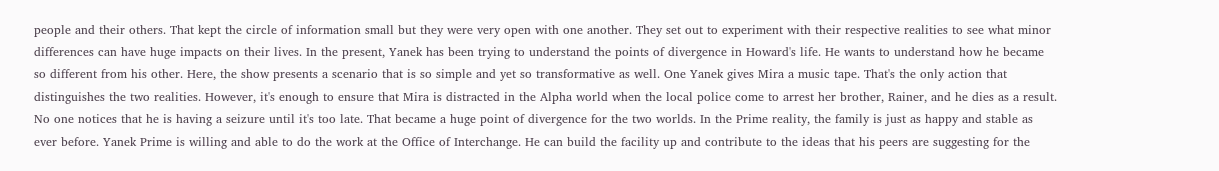people and their others. That kept the circle of information small but they were very open with one another. They set out to experiment with their respective realities to see what minor differences can have huge impacts on their lives. In the present, Yanek has been trying to understand the points of divergence in Howard's life. He wants to understand how he became so different from his other. Here, the show presents a scenario that is so simple and yet so transformative as well. One Yanek gives Mira a music tape. That's the only action that distinguishes the two realities. However, it's enough to ensure that Mira is distracted in the Alpha world when the local police come to arrest her brother, Rainer, and he dies as a result. No one notices that he is having a seizure until it's too late. That became a huge point of divergence for the two worlds. In the Prime reality, the family is just as happy and stable as ever before. Yanek Prime is willing and able to do the work at the Office of Interchange. He can build the facility up and contribute to the ideas that his peers are suggesting for the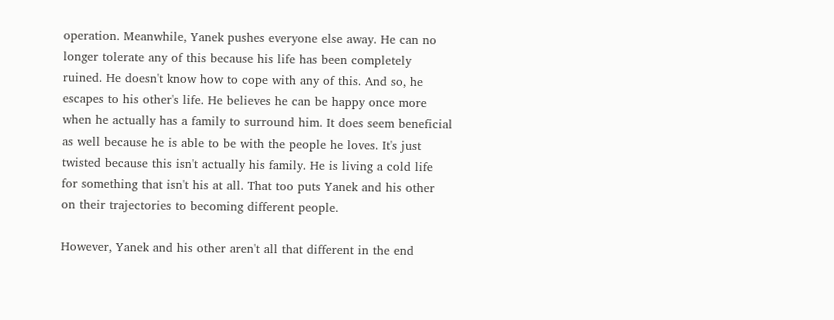operation. Meanwhile, Yanek pushes everyone else away. He can no longer tolerate any of this because his life has been completely ruined. He doesn't know how to cope with any of this. And so, he escapes to his other's life. He believes he can be happy once more when he actually has a family to surround him. It does seem beneficial as well because he is able to be with the people he loves. It's just twisted because this isn't actually his family. He is living a cold life for something that isn't his at all. That too puts Yanek and his other on their trajectories to becoming different people.

However, Yanek and his other aren't all that different in the end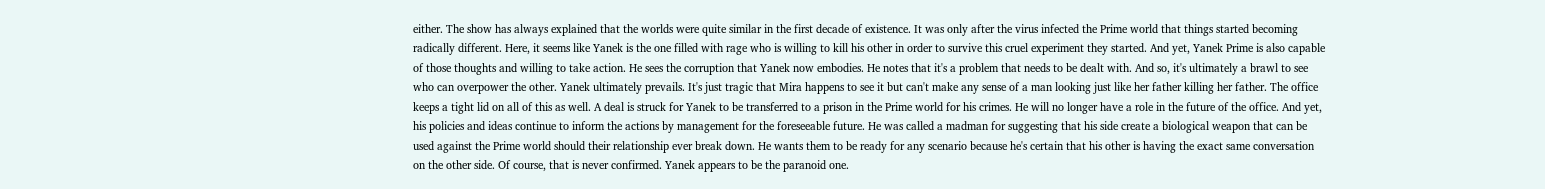either. The show has always explained that the worlds were quite similar in the first decade of existence. It was only after the virus infected the Prime world that things started becoming radically different. Here, it seems like Yanek is the one filled with rage who is willing to kill his other in order to survive this cruel experiment they started. And yet, Yanek Prime is also capable of those thoughts and willing to take action. He sees the corruption that Yanek now embodies. He notes that it's a problem that needs to be dealt with. And so, it's ultimately a brawl to see who can overpower the other. Yanek ultimately prevails. It's just tragic that Mira happens to see it but can't make any sense of a man looking just like her father killing her father. The office keeps a tight lid on all of this as well. A deal is struck for Yanek to be transferred to a prison in the Prime world for his crimes. He will no longer have a role in the future of the office. And yet, his policies and ideas continue to inform the actions by management for the foreseeable future. He was called a madman for suggesting that his side create a biological weapon that can be used against the Prime world should their relationship ever break down. He wants them to be ready for any scenario because he's certain that his other is having the exact same conversation on the other side. Of course, that is never confirmed. Yanek appears to be the paranoid one.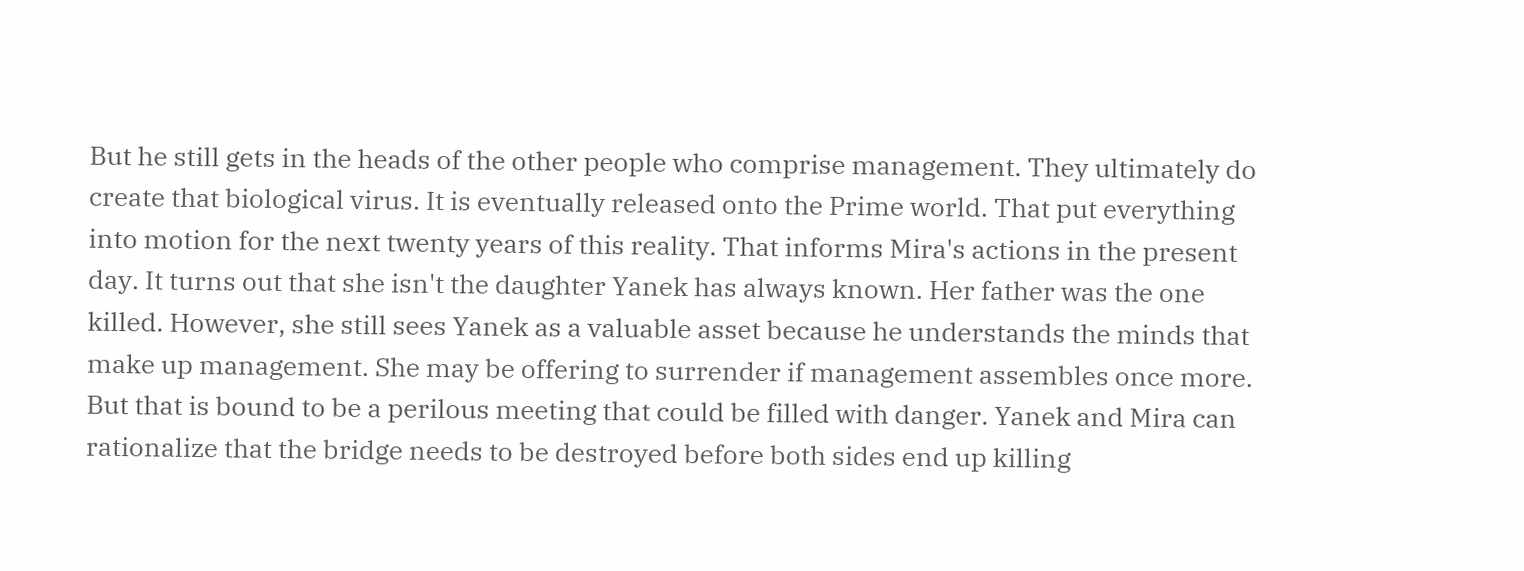But he still gets in the heads of the other people who comprise management. They ultimately do create that biological virus. It is eventually released onto the Prime world. That put everything into motion for the next twenty years of this reality. That informs Mira's actions in the present day. It turns out that she isn't the daughter Yanek has always known. Her father was the one killed. However, she still sees Yanek as a valuable asset because he understands the minds that make up management. She may be offering to surrender if management assembles once more. But that is bound to be a perilous meeting that could be filled with danger. Yanek and Mira can rationalize that the bridge needs to be destroyed before both sides end up killing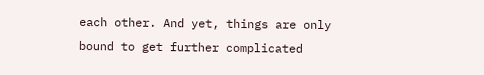each other. And yet, things are only bound to get further complicated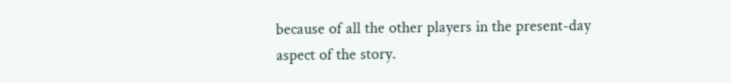because of all the other players in the present-day aspect of the story.